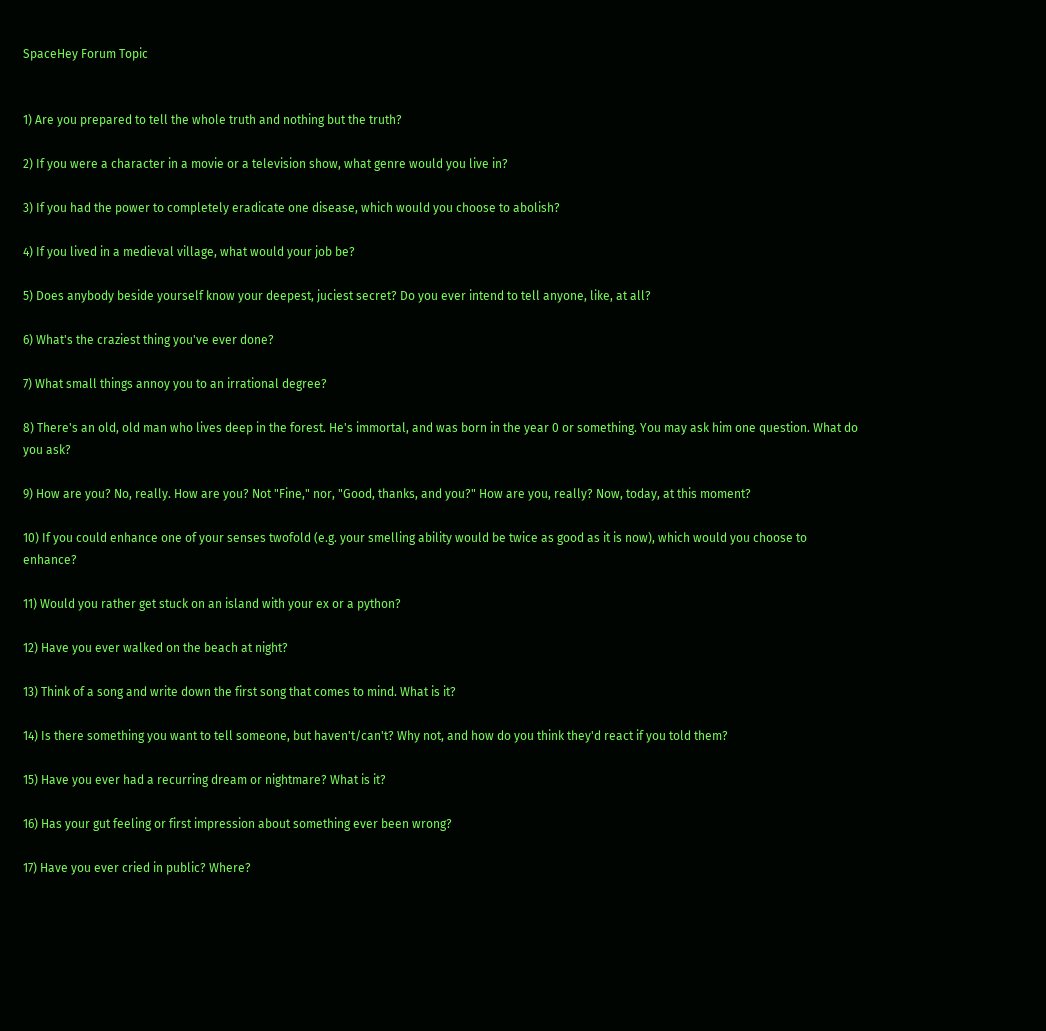SpaceHey Forum Topic


1) Are you prepared to tell the whole truth and nothing but the truth?

2) If you were a character in a movie or a television show, what genre would you live in?

3) If you had the power to completely eradicate one disease, which would you choose to abolish?

4) If you lived in a medieval village, what would your job be?

5) Does anybody beside yourself know your deepest, juciest secret? Do you ever intend to tell anyone, like, at all?

6) What's the craziest thing you've ever done?

7) What small things annoy you to an irrational degree?

8) There's an old, old man who lives deep in the forest. He's immortal, and was born in the year 0 or something. You may ask him one question. What do you ask?

9) How are you? No, really. How are you? Not "Fine," nor, "Good, thanks, and you?" How are you, really? Now, today, at this moment?

10) If you could enhance one of your senses twofold (e.g. your smelling ability would be twice as good as it is now), which would you choose to enhance?

11) Would you rather get stuck on an island with your ex or a python?

12) Have you ever walked on the beach at night?

13) Think of a song and write down the first song that comes to mind. What is it?

14) Is there something you want to tell someone, but haven't/can't? Why not, and how do you think they'd react if you told them?

15) Have you ever had a recurring dream or nightmare? What is it?

16) Has your gut feeling or first impression about something ever been wrong?

17) Have you ever cried in public? Where?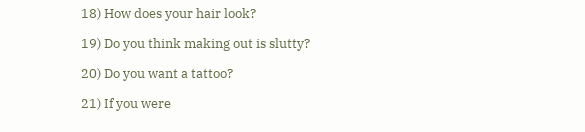18) How does your hair look?

19) Do you think making out is slutty?

20) Do you want a tattoo?

21) If you were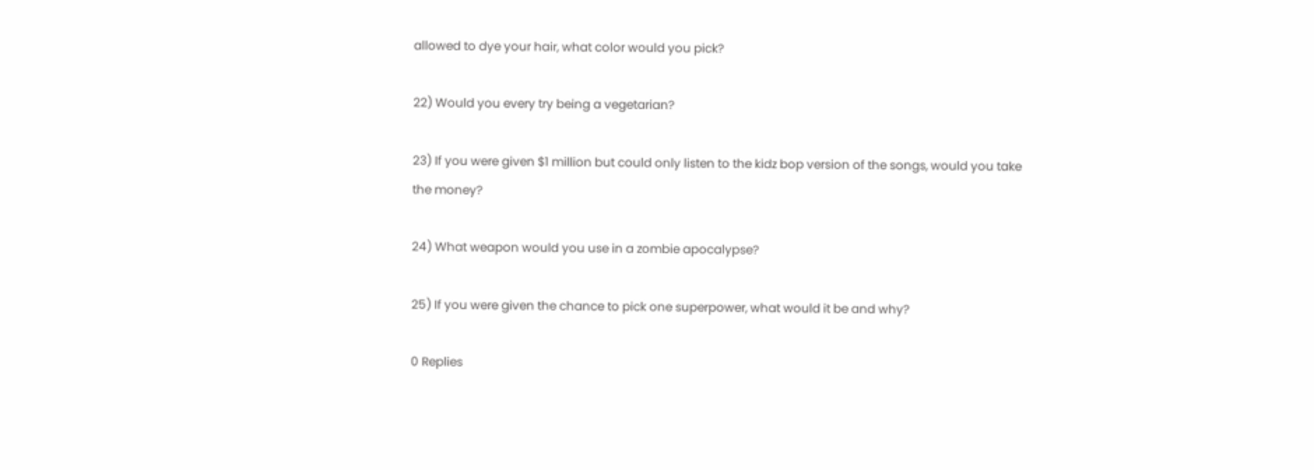allowed to dye your hair, what color would you pick?

22) Would you every try being a vegetarian?

23) If you were given $1 million but could only listen to the kidz bop version of the songs, would you take the money?

24) What weapon would you use in a zombie apocalypse?

25) If you were given the chance to pick one superpower, what would it be and why?

0 Replies